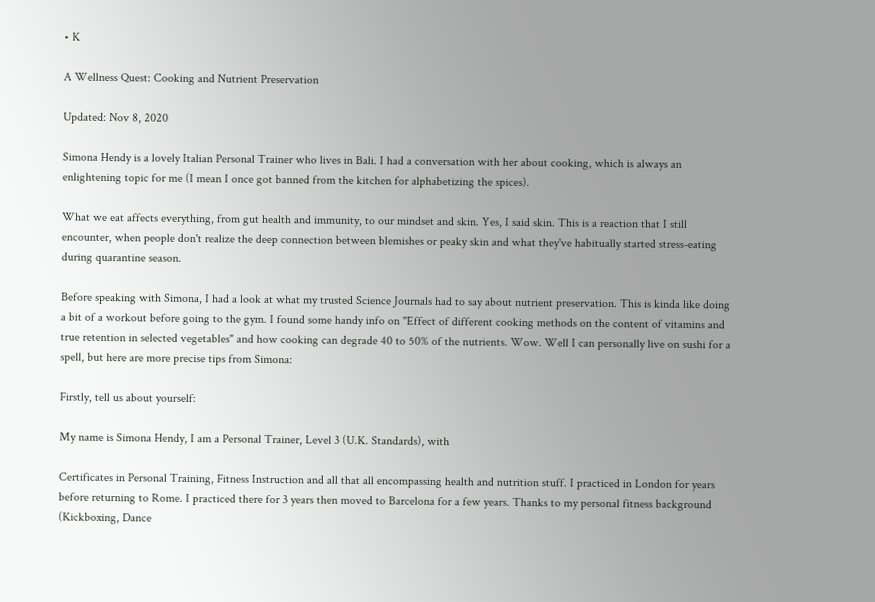• K

A Wellness Quest: Cooking and Nutrient Preservation

Updated: Nov 8, 2020

Simona Hendy is a lovely Italian Personal Trainer who lives in Bali. I had a conversation with her about cooking, which is always an enlightening topic for me (I mean I once got banned from the kitchen for alphabetizing the spices).

What we eat affects everything, from gut health and immunity, to our mindset and skin. Yes, I said skin. This is a reaction that I still encounter, when people don't realize the deep connection between blemishes or peaky skin and what they've habitually started stress-eating during quarantine season.

Before speaking with Simona, I had a look at what my trusted Science Journals had to say about nutrient preservation. This is kinda like doing a bit of a workout before going to the gym. I found some handy info on "Effect of different cooking methods on the content of vitamins and true retention in selected vegetables" and how cooking can degrade 40 to 50% of the nutrients. Wow. Well I can personally live on sushi for a spell, but here are more precise tips from Simona:

Firstly, tell us about yourself:

My name is Simona Hendy, I am a Personal Trainer, Level 3 (U.K. Standards), with

Certificates in Personal Training, Fitness Instruction and all that all encompassing health and nutrition stuff. I practiced in London for years before returning to Rome. I practiced there for 3 years then moved to Barcelona for a few years. Thanks to my personal fitness background (Kickboxing, Dance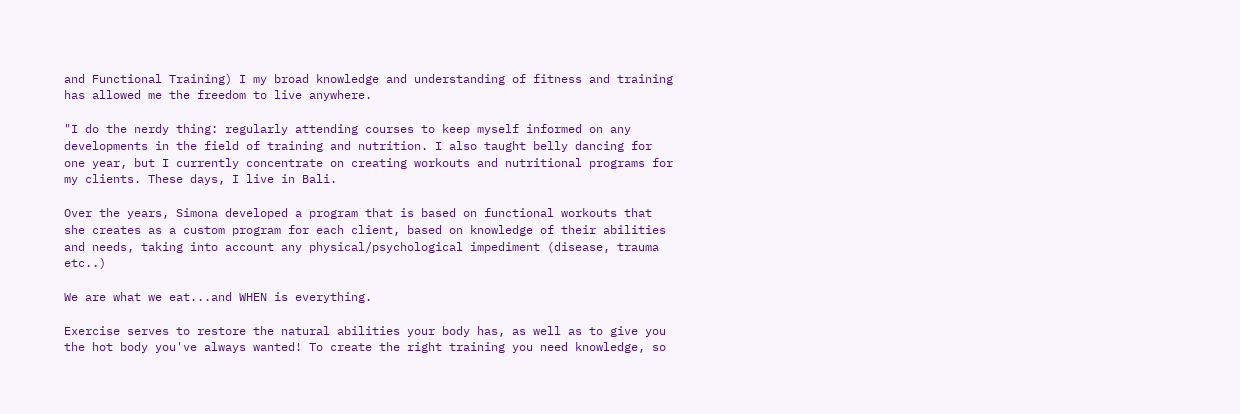and Functional Training) I my broad knowledge and understanding of fitness and training has allowed me the freedom to live anywhere.

"I do the nerdy thing: regularly attending courses to keep myself informed on any developments in the field of training and nutrition. I also taught belly dancing for one year, but I currently concentrate on creating workouts and nutritional programs for my clients. These days, I live in Bali.

Over the years, Simona developed a program that is based on functional workouts that she creates as a custom program for each client, based on knowledge of their abilities and needs, taking into account any physical/psychological impediment (disease, trauma etc..)

We are what we eat...and WHEN is everything.

Exercise serves to restore the natural abilities your body has, as well as to give you the hot body you've always wanted! To create the right training you need knowledge, so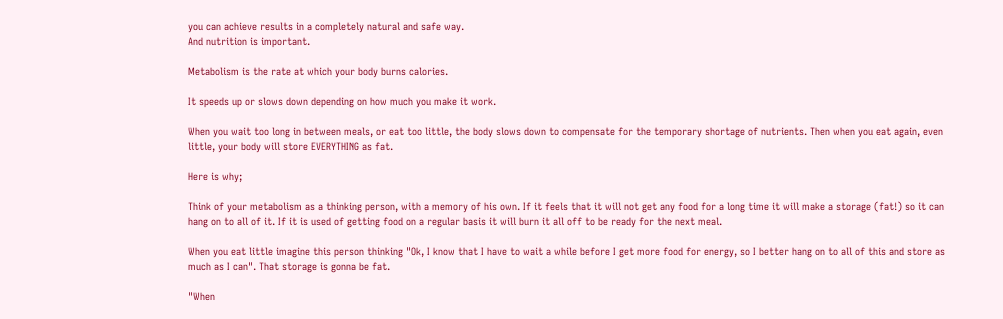you can achieve results in a completely natural and safe way.
And nutrition is important.

Metabolism is the rate at which your body burns calories.

It speeds up or slows down depending on how much you make it work.

When you wait too long in between meals, or eat too little, the body slows down to compensate for the temporary shortage of nutrients. Then when you eat again, even little, your body will store EVERYTHING as fat.

Here is why;

Think of your metabolism as a thinking person, with a memory of his own. If it feels that it will not get any food for a long time it will make a storage (fat!) so it can hang on to all of it. If it is used of getting food on a regular basis it will burn it all off to be ready for the next meal.

When you eat little imagine this person thinking "Ok, I know that I have to wait a while before I get more food for energy, so I better hang on to all of this and store as much as I can". That storage is gonna be fat.

"When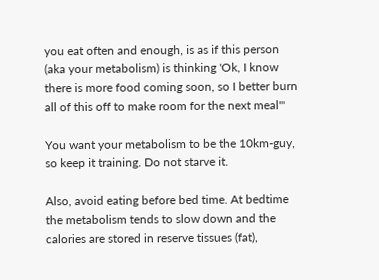you eat often and enough, is as if this person (aka your metabolism) is thinking 'Ok, I know there is more food coming soon, so I better burn all of this off to make room for the next meal'"

You want your metabolism to be the 10km-guy, so keep it training. Do not starve it.

Also, avoid eating before bed time. At bedtime the metabolism tends to slow down and the calories are stored in reserve tissues (fat),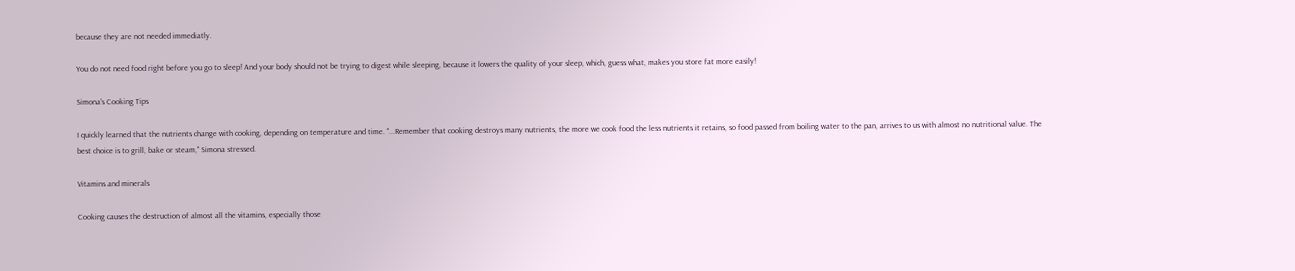because they are not needed immediatly.

You do not need food right before you go to sleep! And your body should not be trying to digest while sleeping, because it lowers the quality of your sleep, which, guess what, makes you store fat more easily!

Simona's Cooking Tips

I quickly learned that the nutrients change with cooking, depending on temperature and time. "...Remember that cooking destroys many nutrients, the more we cook food the less nutrients it retains, so food passed from boiling water to the pan, arrives to us with almost no nutritional value. The best choice is to grill, bake or steam," Simona stressed.

Vitamins and minerals

Cooking causes the destruction of almost all the vitamins, especially those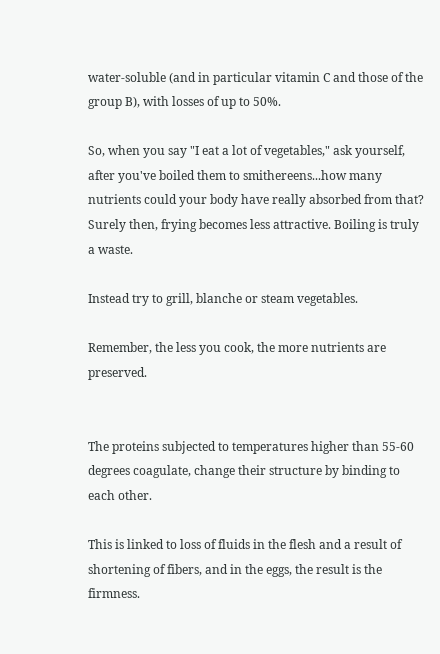water-soluble (and in particular vitamin C and those of the group B), with losses of up to 50%.

So, when you say "I eat a lot of vegetables," ask yourself, after you've boiled them to smithereens...how many nutrients could your body have really absorbed from that? Surely then, frying becomes less attractive. Boiling is truly a waste.

Instead try to grill, blanche or steam vegetables.

Remember, the less you cook, the more nutrients are preserved.


The proteins subjected to temperatures higher than 55-60 degrees coagulate, change their structure by binding to each other.

This is linked to loss of fluids in the flesh and a result of shortening of fibers, and in the eggs, the result is the firmness.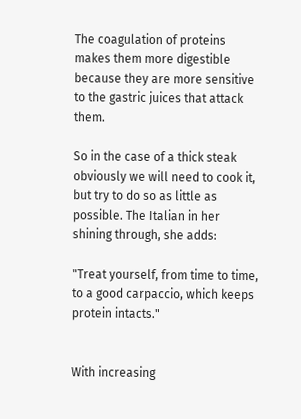The coagulation of proteins makes them more digestible because they are more sensitive to the gastric juices that attack them.

So in the case of a thick steak obviously we will need to cook it, but try to do so as little as possible. The Italian in her shining through, she adds:

"Treat yourself, from time to time, to a good carpaccio, which keeps protein intacts."


With increasing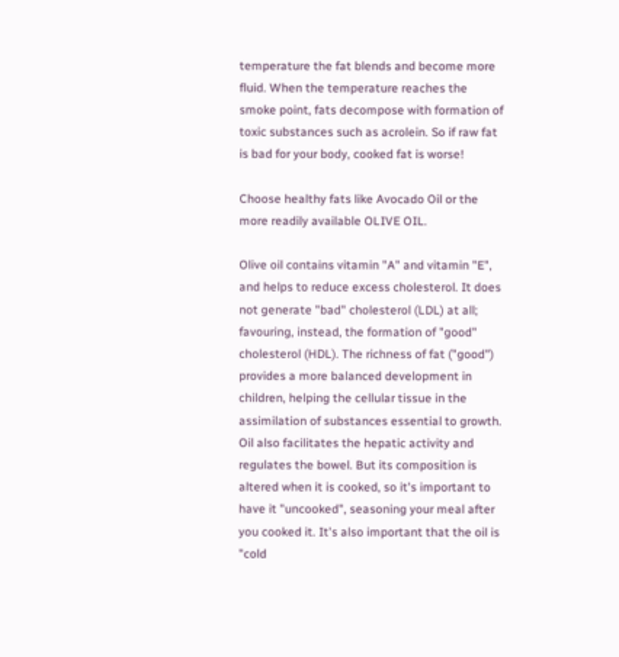temperature the fat blends and become more fluid. When the temperature reaches the smoke point, fats decompose with formation of toxic substances such as acrolein. So if raw fat is bad for your body, cooked fat is worse!

Choose healthy fats like Avocado Oil or the more readily available OLIVE OIL.

Olive oil contains vitamin "A" and vitamin "E", and helps to reduce excess cholesterol. It does not generate "bad" cholesterol (LDL) at all; favouring, instead, the formation of "good" cholesterol (HDL). The richness of fat ("good") provides a more balanced development in children, helping the cellular tissue in the assimilation of substances essential to growth. Oil also facilitates the hepatic activity and regulates the bowel. But its composition is altered when it is cooked, so it's important to have it "uncooked", seasoning your meal after you cooked it. It's also important that the oil is "cold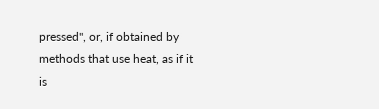pressed", or, if obtained by methods that use heat, as if it is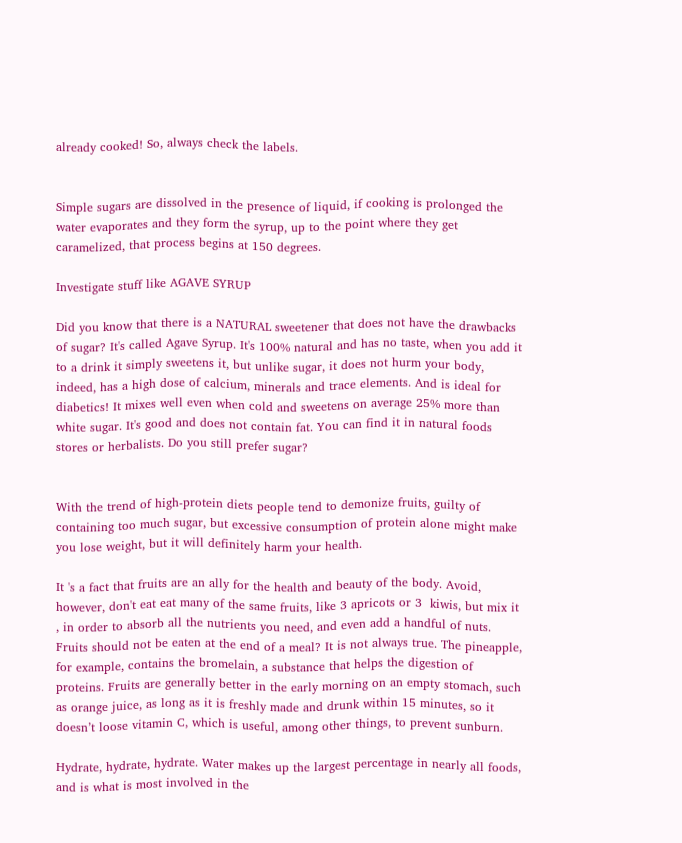already cooked! So, always check the labels.


Simple sugars are dissolved in the presence of liquid, if cooking is prolonged the water evaporates and they form the syrup, up to the point where they get caramelized, that process begins at 150 degrees.

Investigate stuff like AGAVE SYRUP

Did you know that there is a NATURAL sweetener that does not have the drawbacks of sugar? It's called Agave Syrup. It's 100% natural and has no taste, when you add it to a drink it simply sweetens it, but unlike sugar, it does not hurm your body, indeed, has a high dose of calcium, minerals and trace elements. And is ideal for diabetics! It mixes well even when cold and sweetens on average 25% more than white sugar. It's good and does not contain fat. You can find it in natural foods stores or herbalists. Do you still prefer sugar?


With the trend of high-protein diets people tend to demonize fruits, guilty of containing too much sugar, but excessive consumption of protein alone might make you lose weight, but it will definitely harm your health.

It 's a fact that fruits are an ally for the health and beauty of the body. Avoid, however, don't eat eat many of the same fruits, like 3 apricots or 3  kiwis, but mix it , in order to absorb all the nutrients you need, and even add a handful of nuts. Fruits should not be eaten at the end of a meal? It is not always true. The pineapple, for example, contains the bromelain, a substance that helps the digestion of proteins. Fruits are generally better in the early morning on an empty stomach, such as orange juice, as long as it is freshly made and drunk within 15 minutes, so it doesn’t loose vitamin C, which is useful, among other things, to prevent sunburn.

Hydrate, hydrate, hydrate. Water makes up the largest percentage in nearly all foods, and is what is most involved in the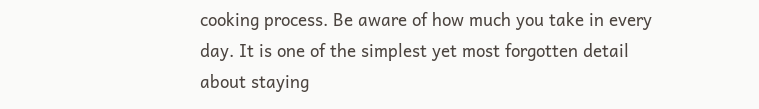cooking process. Be aware of how much you take in every day. It is one of the simplest yet most forgotten detail about staying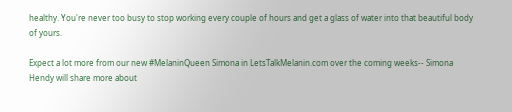healthy. You're never too busy to stop working every couple of hours and get a glass of water into that beautiful body of yours.

Expect a lot more from our new #MelaninQueen Simona in LetsTalkMelanin.com over the coming weeks-- Simona Hendy will share more about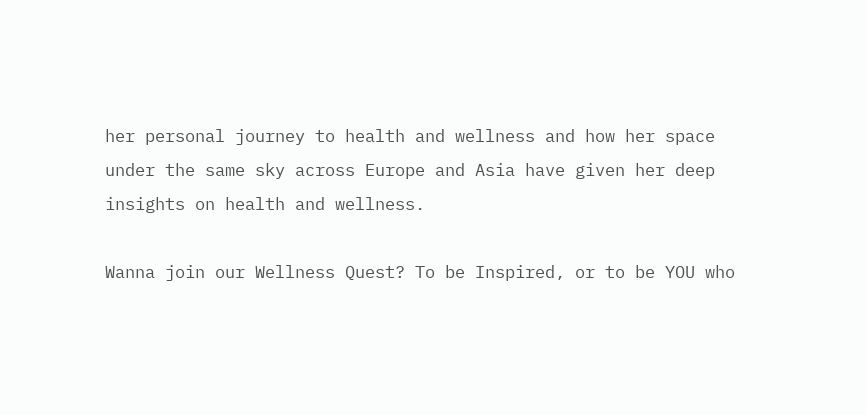her personal journey to health and wellness and how her space under the same sky across Europe and Asia have given her deep insights on health and wellness.

Wanna join our Wellness Quest? To be Inspired, or to be YOU who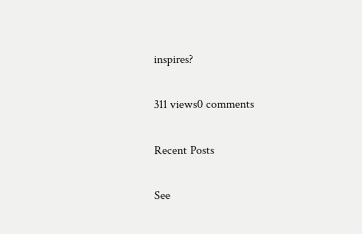inspires?

311 views0 comments

Recent Posts

See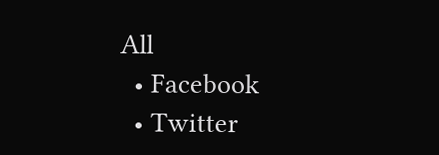All
  • Facebook
  • Twitter